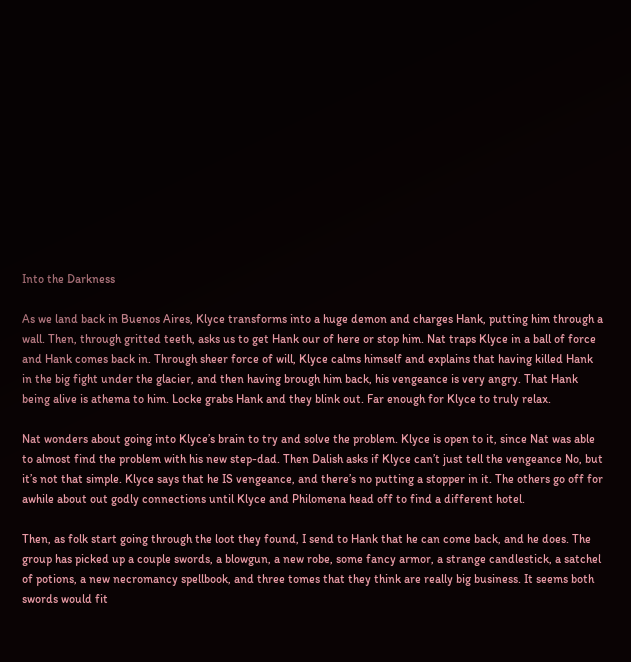Into the Darkness

As we land back in Buenos Aires, Klyce transforms into a huge demon and charges Hank, putting him through a wall. Then, through gritted teeth, asks us to get Hank our of here or stop him. Nat traps Klyce in a ball of force and Hank comes back in. Through sheer force of will, Klyce calms himself and explains that having killed Hank in the big fight under the glacier, and then having brough him back, his vengeance is very angry. That Hank being alive is athema to him. Locke grabs Hank and they blink out. Far enough for Klyce to truly relax.

Nat wonders about going into Klyce’s brain to try and solve the problem. Klyce is open to it, since Nat was able to almost find the problem with his new step-dad. Then Dalish asks if Klyce can’t just tell the vengeance No, but it’s not that simple. Klyce says that he IS vengeance, and there’s no putting a stopper in it. The others go off for awhile about out godly connections until Klyce and Philomena head off to find a different hotel.

Then, as folk start going through the loot they found, I send to Hank that he can come back, and he does. The group has picked up a couple swords, a blowgun, a new robe, some fancy armor, a strange candlestick, a satchel of potions, a new necromancy spellbook, and three tomes that they think are really big business. It seems both swords would fit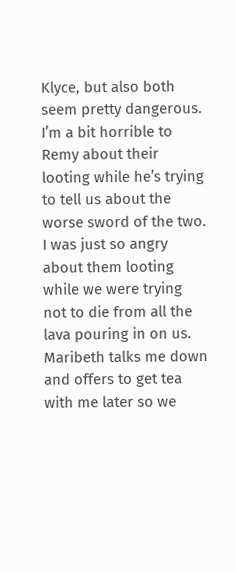Klyce, but also both seem pretty dangerous. I’m a bit horrible to Remy about their looting while he’s trying to tell us about the worse sword of the two. I was just so angry about them looting while we were trying not to die from all the lava pouring in on us. Maribeth talks me down and offers to get tea with me later so we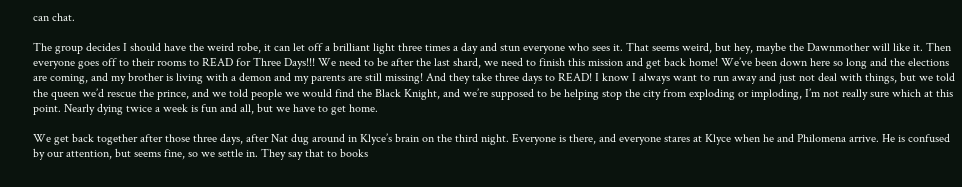can chat.

The group decides I should have the weird robe, it can let off a brilliant light three times a day and stun everyone who sees it. That seems weird, but hey, maybe the Dawnmother will like it. Then everyone goes off to their rooms to READ for Three Days!!! We need to be after the last shard, we need to finish this mission and get back home! We’ve been down here so long and the elections are coming, and my brother is living with a demon and my parents are still missing! And they take three days to READ! I know I always want to run away and just not deal with things, but we told the queen we’d rescue the prince, and we told people we would find the Black Knight, and we’re supposed to be helping stop the city from exploding or imploding, I’m not really sure which at this point. Nearly dying twice a week is fun and all, but we have to get home.

We get back together after those three days, after Nat dug around in Klyce’s brain on the third night. Everyone is there, and everyone stares at Klyce when he and Philomena arrive. He is confused by our attention, but seems fine, so we settle in. They say that to books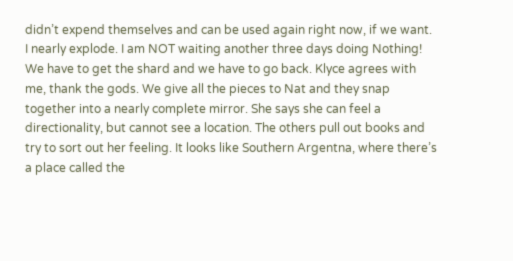didn’t expend themselves and can be used again right now, if we want. I nearly explode. I am NOT waiting another three days doing Nothing! We have to get the shard and we have to go back. Klyce agrees with me, thank the gods. We give all the pieces to Nat and they snap together into a nearly complete mirror. She says she can feel a directionality, but cannot see a location. The others pull out books and try to sort out her feeling. It looks like Southern Argentna, where there’s a place called the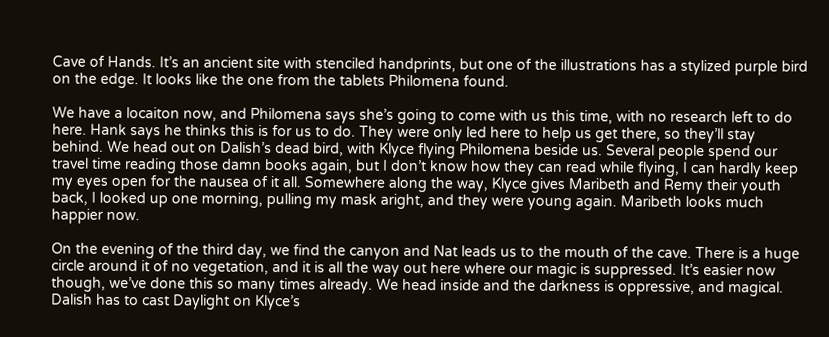Cave of Hands. It’s an ancient site with stenciled handprints, but one of the illustrations has a stylized purple bird on the edge. It looks like the one from the tablets Philomena found.

We have a locaiton now, and Philomena says she’s going to come with us this time, with no research left to do here. Hank says he thinks this is for us to do. They were only led here to help us get there, so they’ll stay behind. We head out on Dalish’s dead bird, with Klyce flying Philomena beside us. Several people spend our travel time reading those damn books again, but I don’t know how they can read while flying, I can hardly keep my eyes open for the nausea of it all. Somewhere along the way, Klyce gives Maribeth and Remy their youth back, I looked up one morning, pulling my mask aright, and they were young again. Maribeth looks much happier now.

On the evening of the third day, we find the canyon and Nat leads us to the mouth of the cave. There is a huge circle around it of no vegetation, and it is all the way out here where our magic is suppressed. It’s easier now though, we’ve done this so many times already. We head inside and the darkness is oppressive, and magical. Dalish has to cast Daylight on Klyce’s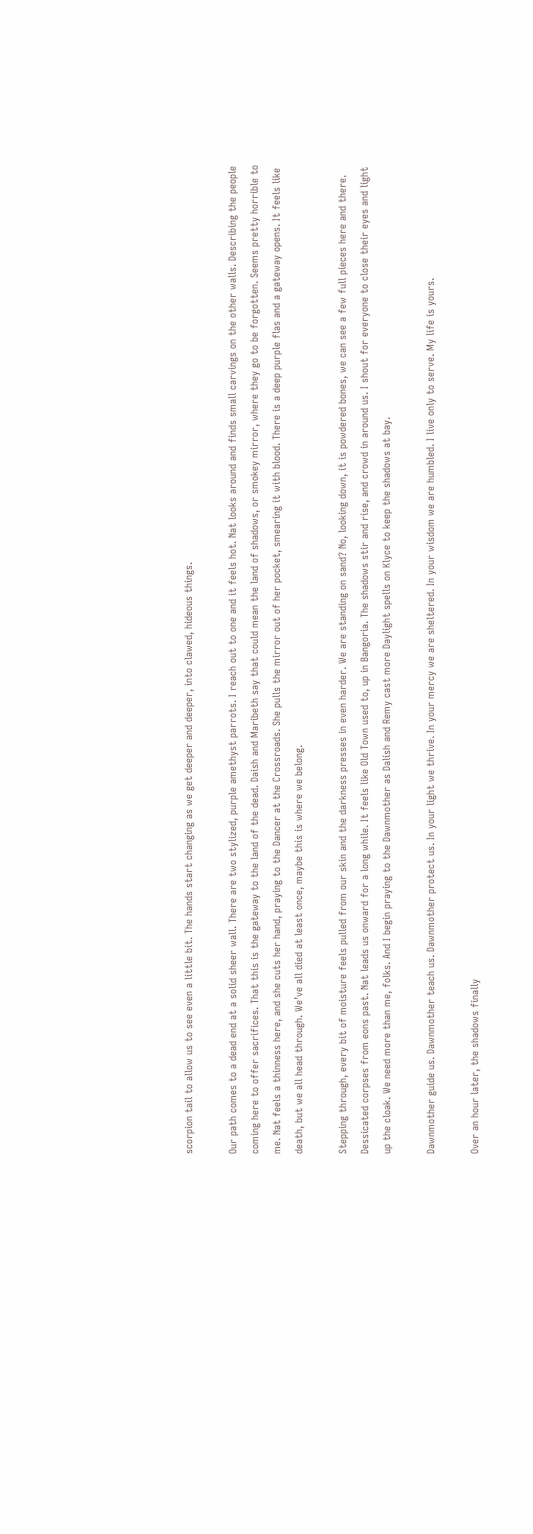scorpion tail to allow us to see even a little bit. The hands start changing as we get deeper and deeper, into clawed, hideous things.

Our path comes to a dead end at a solid sheer wall. There are two stylized, purple amethyst parrots. I reach out to one and it feels hot. Nat looks around and finds small carvings on the other walls. Describing the people coming here to offer sacrifices. That this is the gateway to the land of the dead. Daish and Maribeth say that could mean the land of shadows, or smokey mirror, where they go to be forgotten. Seems pretty horrible to me. Nat feels a thinness here, and she cuts her hand, praying to the Dancer at the Crossroads. She pulls the mirror out of her pocket, smearing it with blood. There is a deep purple flas and a gateway opens. It feels like death, but we all head through. We’ve all died at least once, maybe this is where we belong.

Stepping through, every bit of moisture feels pulled from our skin and the darkness presses in even harder. We are standing on sand? No, looking down, it is powdered bones, we can see a few full pieces here and there. Dessicated corpses from eons past. Nat leads us onward for a long while. It feels like Old Town used to, up in Bangoria. The shadows stir and rise, and crowd in around us. I shout for everyone to close their eyes and light up the cloak. We need more than me, folks. And I begin praying to the Dawnmother as Dalish and Remy cast more Daylight spells on Klyce to keep the shadows at bay.

Dawnmother guide us. Dawnmother teach us. Dawnmother protect us. In your light we thrive. In your mercy we are sheltered. In your wisdom we are humbled. I live only to serve. My life is yours.

Over an hour later, the shadows finally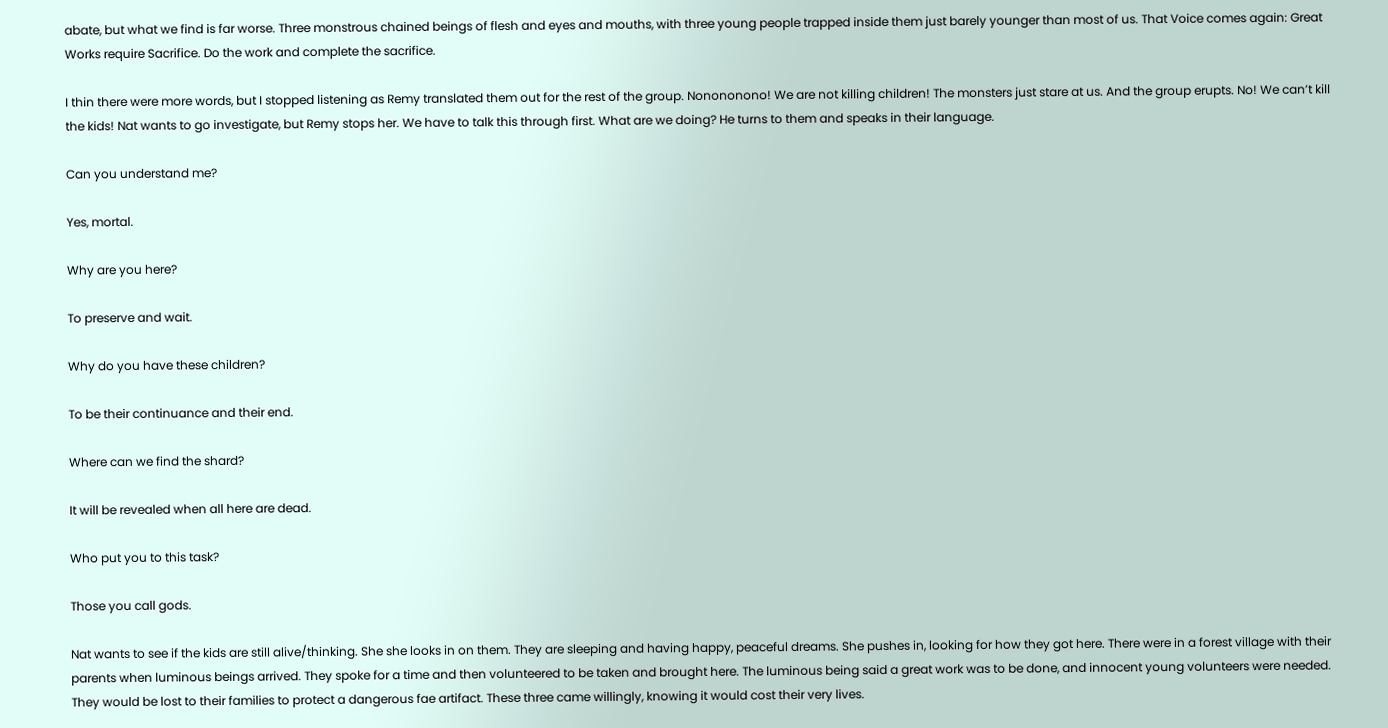abate, but what we find is far worse. Three monstrous chained beings of flesh and eyes and mouths, with three young people trapped inside them just barely younger than most of us. That Voice comes again: Great Works require Sacrifice. Do the work and complete the sacrifice.

I thin there were more words, but I stopped listening as Remy translated them out for the rest of the group. Nonononono! We are not killing children! The monsters just stare at us. And the group erupts. No! We can’t kill the kids! Nat wants to go investigate, but Remy stops her. We have to talk this through first. What are we doing? He turns to them and speaks in their language.

Can you understand me?

Yes, mortal.

Why are you here?

To preserve and wait.

Why do you have these children?

To be their continuance and their end.

Where can we find the shard?

It will be revealed when all here are dead.

Who put you to this task?

Those you call gods.

Nat wants to see if the kids are still alive/thinking. She she looks in on them. They are sleeping and having happy, peaceful dreams. She pushes in, looking for how they got here. There were in a forest village with their parents when luminous beings arrived. They spoke for a time and then volunteered to be taken and brought here. The luminous being said a great work was to be done, and innocent young volunteers were needed. They would be lost to their families to protect a dangerous fae artifact. These three came willingly, knowing it would cost their very lives.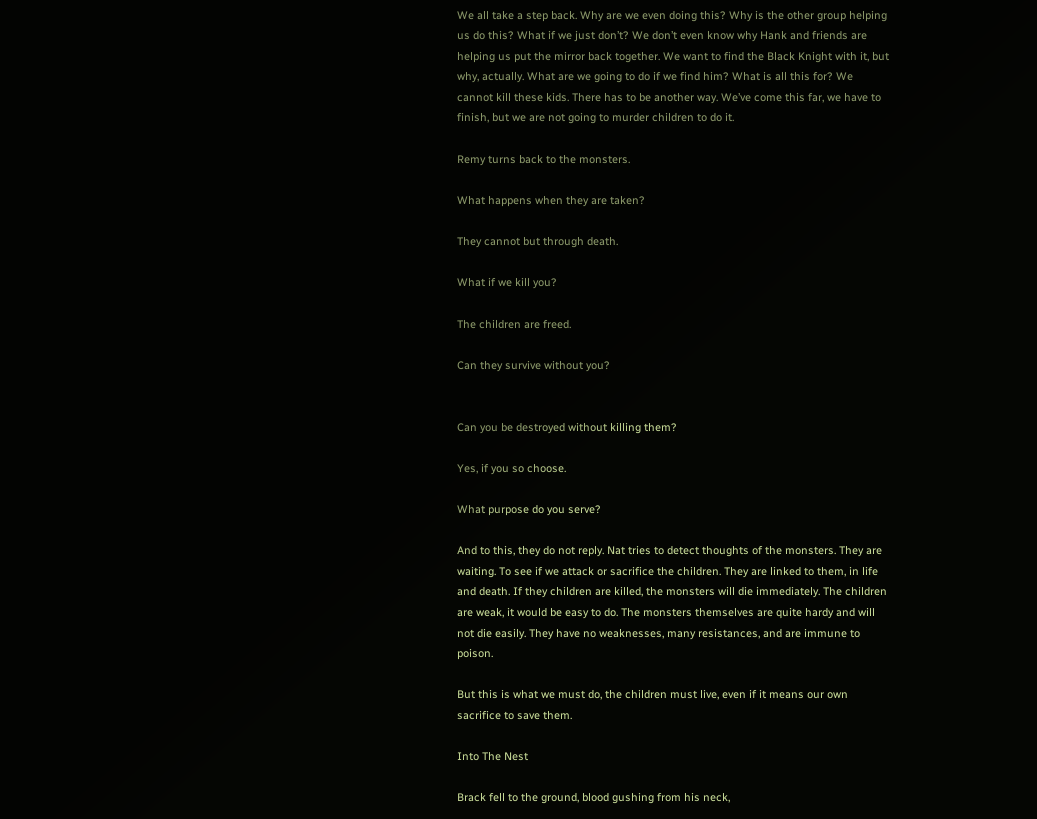We all take a step back. Why are we even doing this? Why is the other group helping us do this? What if we just don’t? We don’t even know why Hank and friends are helping us put the mirror back together. We want to find the Black Knight with it, but why, actually. What are we going to do if we find him? What is all this for? We cannot kill these kids. There has to be another way. We’ve come this far, we have to finish, but we are not going to murder children to do it.

Remy turns back to the monsters.

What happens when they are taken?

They cannot but through death.

What if we kill you?

The children are freed.

Can they survive without you?


Can you be destroyed without killing them?

Yes, if you so choose.

What purpose do you serve?

And to this, they do not reply. Nat tries to detect thoughts of the monsters. They are waiting. To see if we attack or sacrifice the children. They are linked to them, in life and death. If they children are killed, the monsters will die immediately. The children are weak, it would be easy to do. The monsters themselves are quite hardy and will not die easily. They have no weaknesses, many resistances, and are immune to poison.

But this is what we must do, the children must live, even if it means our own sacrifice to save them.

Into The Nest

Brack fell to the ground, blood gushing from his neck,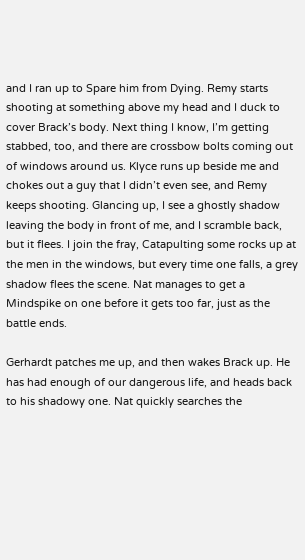and I ran up to Spare him from Dying. Remy starts shooting at something above my head and I duck to cover Brack’s body. Next thing I know, I’m getting stabbed, too, and there are crossbow bolts coming out of windows around us. Klyce runs up beside me and chokes out a guy that I didn’t even see, and Remy keeps shooting. Glancing up, I see a ghostly shadow leaving the body in front of me, and I scramble back, but it flees. I join the fray, Catapulting some rocks up at the men in the windows, but every time one falls, a grey shadow flees the scene. Nat manages to get a Mindspike on one before it gets too far, just as the battle ends.

Gerhardt patches me up, and then wakes Brack up. He has had enough of our dangerous life, and heads back to his shadowy one. Nat quickly searches the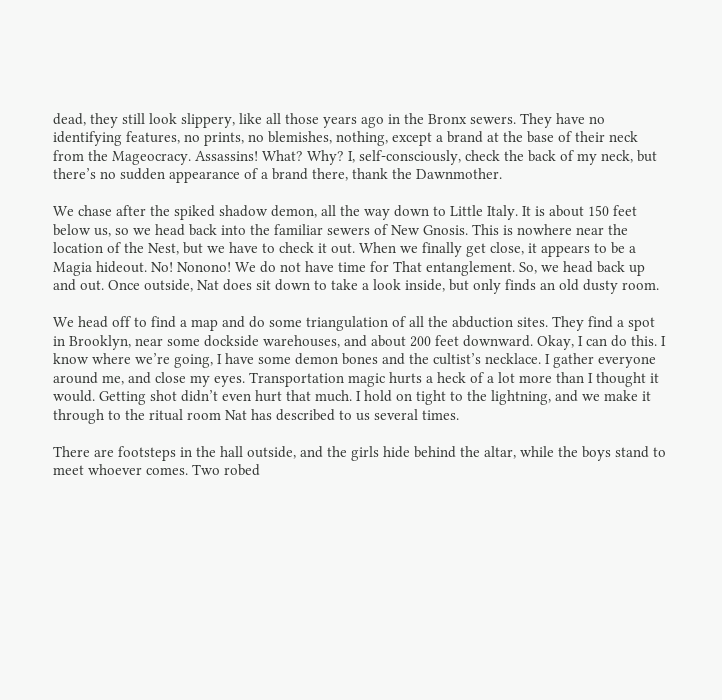dead, they still look slippery, like all those years ago in the Bronx sewers. They have no identifying features, no prints, no blemishes, nothing, except a brand at the base of their neck from the Mageocracy. Assassins! What? Why? I, self-consciously, check the back of my neck, but there’s no sudden appearance of a brand there, thank the Dawnmother.

We chase after the spiked shadow demon, all the way down to Little Italy. It is about 150 feet below us, so we head back into the familiar sewers of New Gnosis. This is nowhere near the location of the Nest, but we have to check it out. When we finally get close, it appears to be a Magia hideout. No! Nonono! We do not have time for That entanglement. So, we head back up and out. Once outside, Nat does sit down to take a look inside, but only finds an old dusty room.

We head off to find a map and do some triangulation of all the abduction sites. They find a spot in Brooklyn, near some dockside warehouses, and about 200 feet downward. Okay, I can do this. I know where we’re going, I have some demon bones and the cultist’s necklace. I gather everyone around me, and close my eyes. Transportation magic hurts a heck of a lot more than I thought it would. Getting shot didn’t even hurt that much. I hold on tight to the lightning, and we make it through to the ritual room Nat has described to us several times.

There are footsteps in the hall outside, and the girls hide behind the altar, while the boys stand to meet whoever comes. Two robed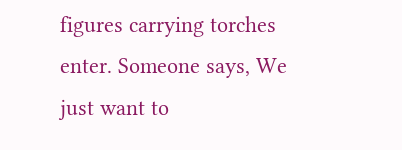figures carrying torches enter. Someone says, We just want to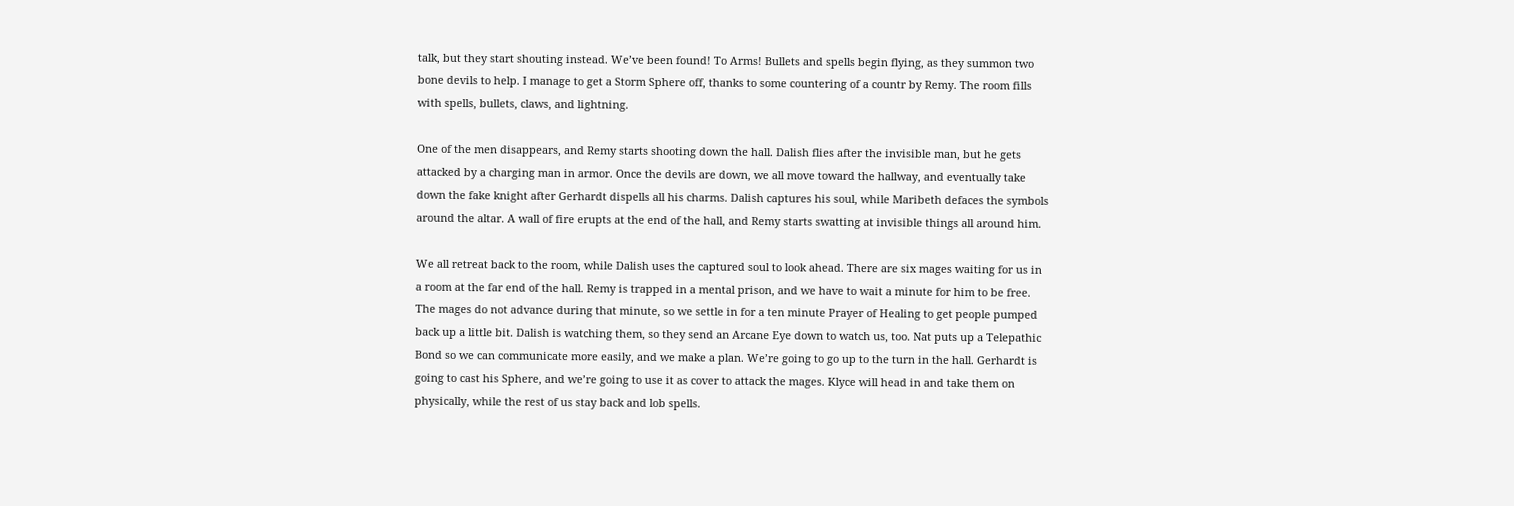talk, but they start shouting instead. We’ve been found! To Arms! Bullets and spells begin flying, as they summon two bone devils to help. I manage to get a Storm Sphere off, thanks to some countering of a countr by Remy. The room fills with spells, bullets, claws, and lightning.

One of the men disappears, and Remy starts shooting down the hall. Dalish flies after the invisible man, but he gets attacked by a charging man in armor. Once the devils are down, we all move toward the hallway, and eventually take down the fake knight after Gerhardt dispells all his charms. Dalish captures his soul, while Maribeth defaces the symbols around the altar. A wall of fire erupts at the end of the hall, and Remy starts swatting at invisible things all around him.

We all retreat back to the room, while Dalish uses the captured soul to look ahead. There are six mages waiting for us in a room at the far end of the hall. Remy is trapped in a mental prison, and we have to wait a minute for him to be free. The mages do not advance during that minute, so we settle in for a ten minute Prayer of Healing to get people pumped back up a little bit. Dalish is watching them, so they send an Arcane Eye down to watch us, too. Nat puts up a Telepathic Bond so we can communicate more easily, and we make a plan. We’re going to go up to the turn in the hall. Gerhardt is going to cast his Sphere, and we’re going to use it as cover to attack the mages. Klyce will head in and take them on physically, while the rest of us stay back and lob spells.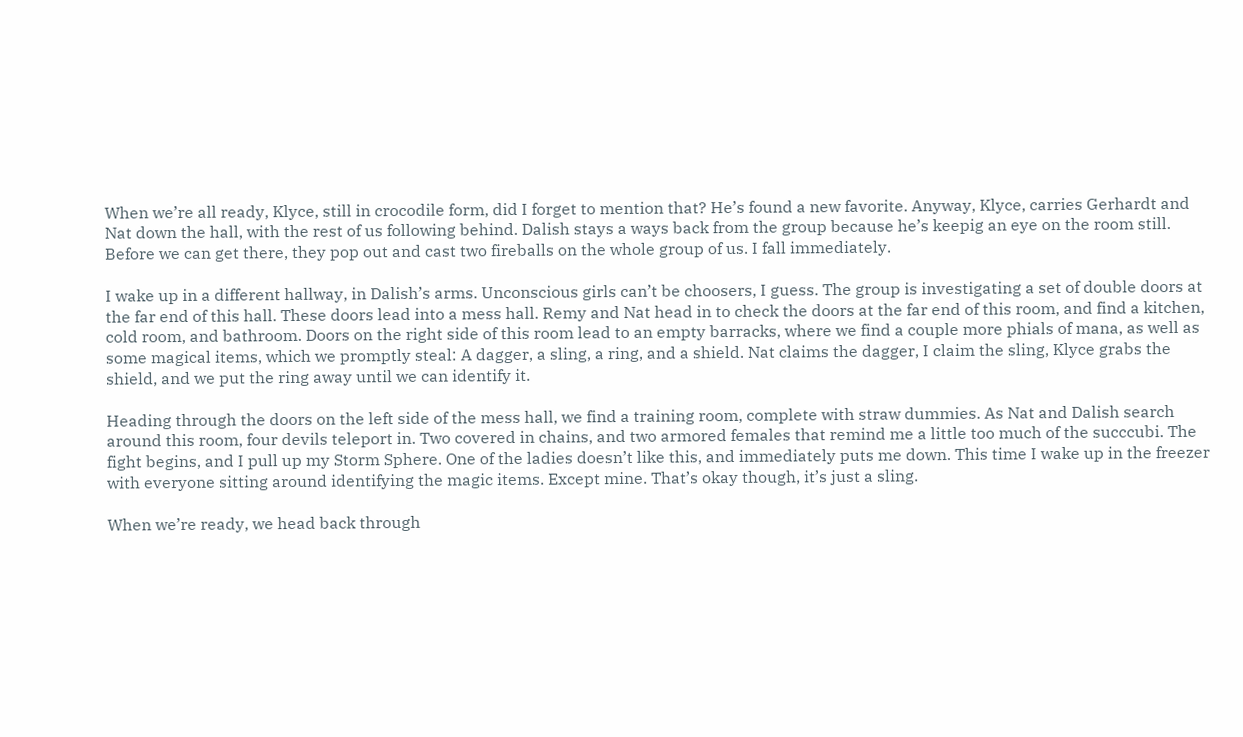When we’re all ready, Klyce, still in crocodile form, did I forget to mention that? He’s found a new favorite. Anyway, Klyce, carries Gerhardt and Nat down the hall, with the rest of us following behind. Dalish stays a ways back from the group because he’s keepig an eye on the room still. Before we can get there, they pop out and cast two fireballs on the whole group of us. I fall immediately.

I wake up in a different hallway, in Dalish’s arms. Unconscious girls can’t be choosers, I guess. The group is investigating a set of double doors at the far end of this hall. These doors lead into a mess hall. Remy and Nat head in to check the doors at the far end of this room, and find a kitchen, cold room, and bathroom. Doors on the right side of this room lead to an empty barracks, where we find a couple more phials of mana, as well as some magical items, which we promptly steal: A dagger, a sling, a ring, and a shield. Nat claims the dagger, I claim the sling, Klyce grabs the shield, and we put the ring away until we can identify it.

Heading through the doors on the left side of the mess hall, we find a training room, complete with straw dummies. As Nat and Dalish search around this room, four devils teleport in. Two covered in chains, and two armored females that remind me a little too much of the succcubi. The fight begins, and I pull up my Storm Sphere. One of the ladies doesn’t like this, and immediately puts me down. This time I wake up in the freezer with everyone sitting around identifying the magic items. Except mine. That’s okay though, it’s just a sling.

When we’re ready, we head back through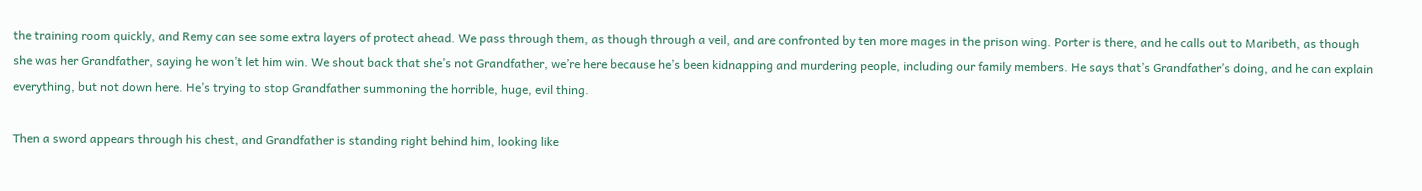the training room quickly, and Remy can see some extra layers of protect ahead. We pass through them, as though through a veil, and are confronted by ten more mages in the prison wing. Porter is there, and he calls out to Maribeth, as though she was her Grandfather, saying he won’t let him win. We shout back that she’s not Grandfather, we’re here because he’s been kidnapping and murdering people, including our family members. He says that’s Grandfather’s doing, and he can explain everything, but not down here. He’s trying to stop Grandfather summoning the horrible, huge, evil thing.

Then a sword appears through his chest, and Grandfather is standing right behind him, looking like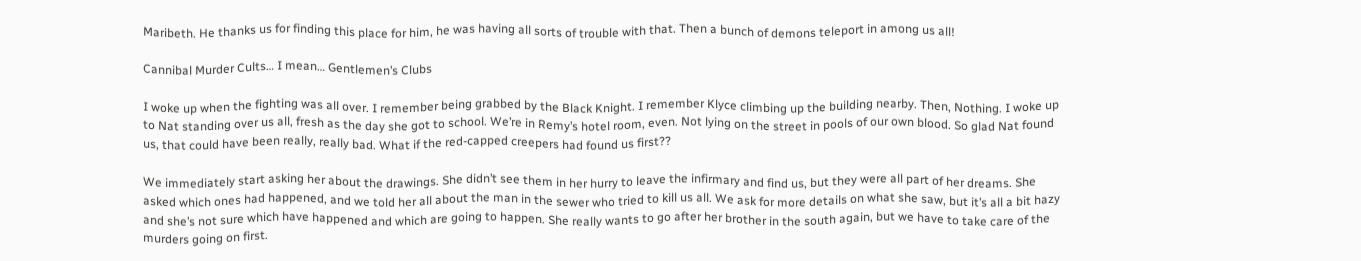Maribeth. He thanks us for finding this place for him, he was having all sorts of trouble with that. Then a bunch of demons teleport in among us all!

Cannibal Murder Cults… I mean… Gentlemen’s Clubs

I woke up when the fighting was all over. I remember being grabbed by the Black Knight. I remember Klyce climbing up the building nearby. Then, Nothing. I woke up to Nat standing over us all, fresh as the day she got to school. We’re in Remy’s hotel room, even. Not lying on the street in pools of our own blood. So glad Nat found us, that could have been really, really bad. What if the red-capped creepers had found us first??

We immediately start asking her about the drawings. She didn’t see them in her hurry to leave the infirmary and find us, but they were all part of her dreams. She asked which ones had happened, and we told her all about the man in the sewer who tried to kill us all. We ask for more details on what she saw, but it’s all a bit hazy and she’s not sure which have happened and which are going to happen. She really wants to go after her brother in the south again, but we have to take care of the murders going on first.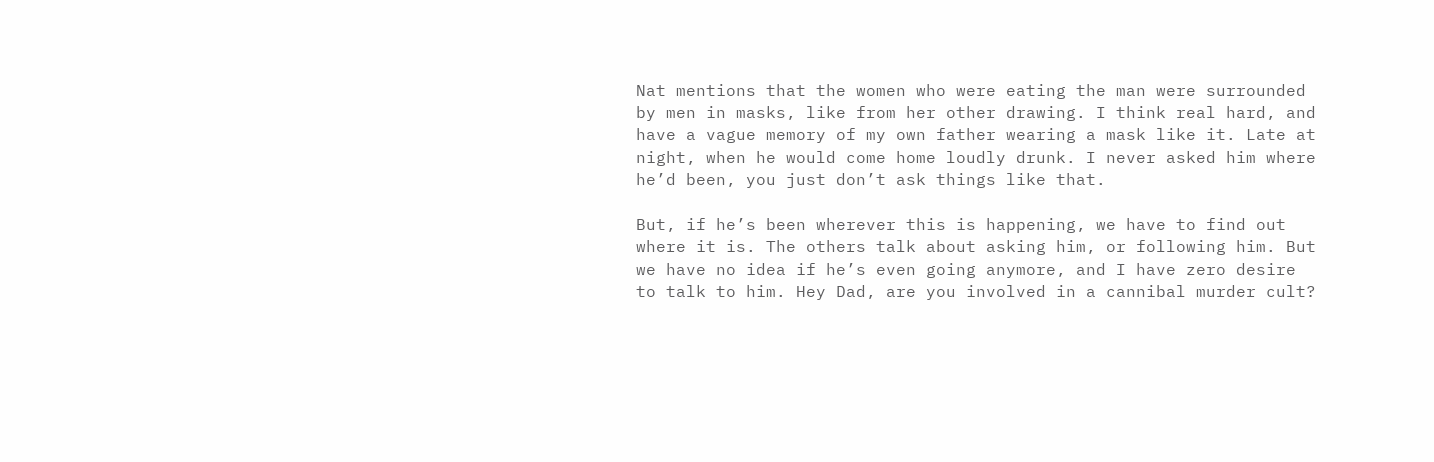Nat mentions that the women who were eating the man were surrounded by men in masks, like from her other drawing. I think real hard, and have a vague memory of my own father wearing a mask like it. Late at night, when he would come home loudly drunk. I never asked him where he’d been, you just don’t ask things like that.

But, if he’s been wherever this is happening, we have to find out where it is. The others talk about asking him, or following him. But we have no idea if he’s even going anymore, and I have zero desire to talk to him. Hey Dad, are you involved in a cannibal murder cult?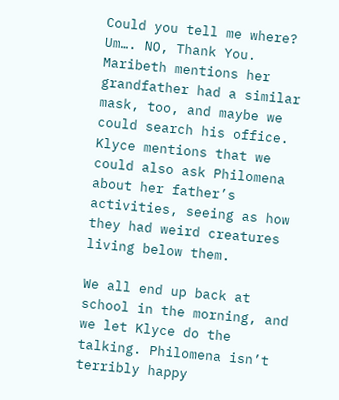Could you tell me where? Um…. NO, Thank You. Maribeth mentions her grandfather had a similar mask, too, and maybe we could search his office. Klyce mentions that we could also ask Philomena about her father’s activities, seeing as how they had weird creatures living below them.

We all end up back at school in the morning, and we let Klyce do the talking. Philomena isn’t terribly happy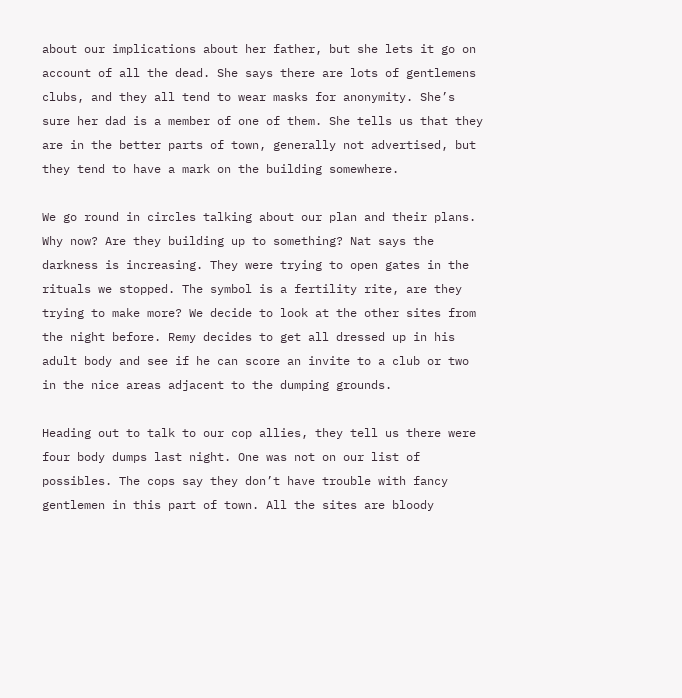about our implications about her father, but she lets it go on account of all the dead. She says there are lots of gentlemens clubs, and they all tend to wear masks for anonymity. She’s sure her dad is a member of one of them. She tells us that they are in the better parts of town, generally not advertised, but they tend to have a mark on the building somewhere.

We go round in circles talking about our plan and their plans. Why now? Are they building up to something? Nat says the darkness is increasing. They were trying to open gates in the rituals we stopped. The symbol is a fertility rite, are they trying to make more? We decide to look at the other sites from the night before. Remy decides to get all dressed up in his adult body and see if he can score an invite to a club or two in the nice areas adjacent to the dumping grounds.

Heading out to talk to our cop allies, they tell us there were four body dumps last night. One was not on our list of possibles. The cops say they don’t have trouble with fancy gentlemen in this part of town. All the sites are bloody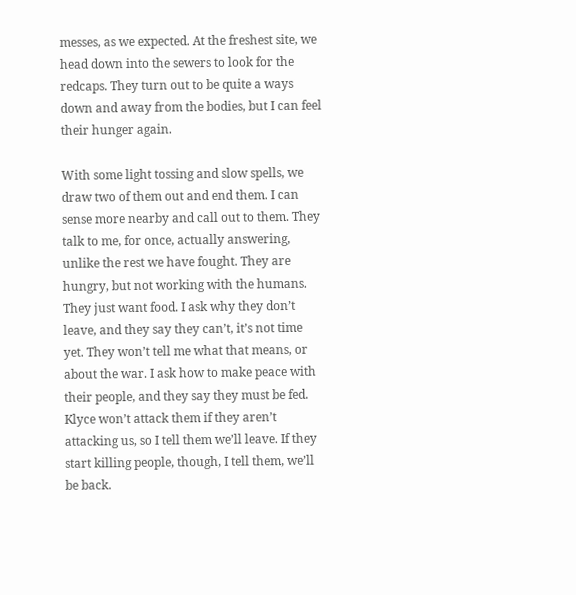messes, as we expected. At the freshest site, we head down into the sewers to look for the redcaps. They turn out to be quite a ways down and away from the bodies, but I can feel their hunger again.

With some light tossing and slow spells, we draw two of them out and end them. I can sense more nearby and call out to them. They talk to me, for once, actually answering, unlike the rest we have fought. They are hungry, but not working with the humans. They just want food. I ask why they don’t leave, and they say they can’t, it’s not time yet. They won’t tell me what that means, or about the war. I ask how to make peace with their people, and they say they must be fed. Klyce won’t attack them if they aren’t attacking us, so I tell them we’ll leave. If they start killing people, though, I tell them, we’ll be back.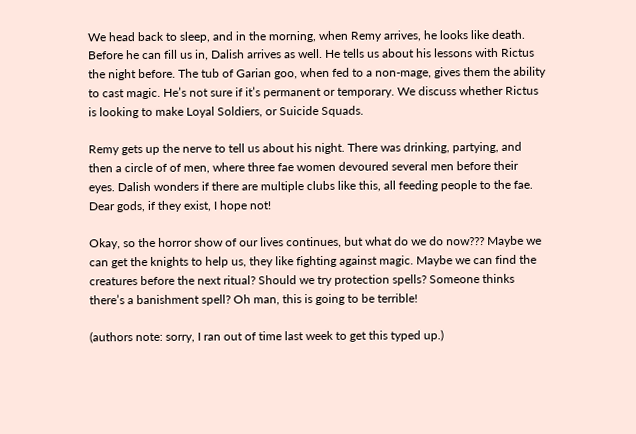We head back to sleep, and in the morning, when Remy arrives, he looks like death. Before he can fill us in, Dalish arrives as well. He tells us about his lessons with Rictus the night before. The tub of Garian goo, when fed to a non-mage, gives them the ability to cast magic. He’s not sure if it’s permanent or temporary. We discuss whether Rictus is looking to make Loyal Soldiers, or Suicide Squads.

Remy gets up the nerve to tell us about his night. There was drinking, partying, and then a circle of of men, where three fae women devoured several men before their eyes. Dalish wonders if there are multiple clubs like this, all feeding people to the fae. Dear gods, if they exist, I hope not!

Okay, so the horror show of our lives continues, but what do we do now??? Maybe we can get the knights to help us, they like fighting against magic. Maybe we can find the creatures before the next ritual? Should we try protection spells? Someone thinks there’s a banishment spell? Oh man, this is going to be terrible!

(authors note: sorry, I ran out of time last week to get this typed up.)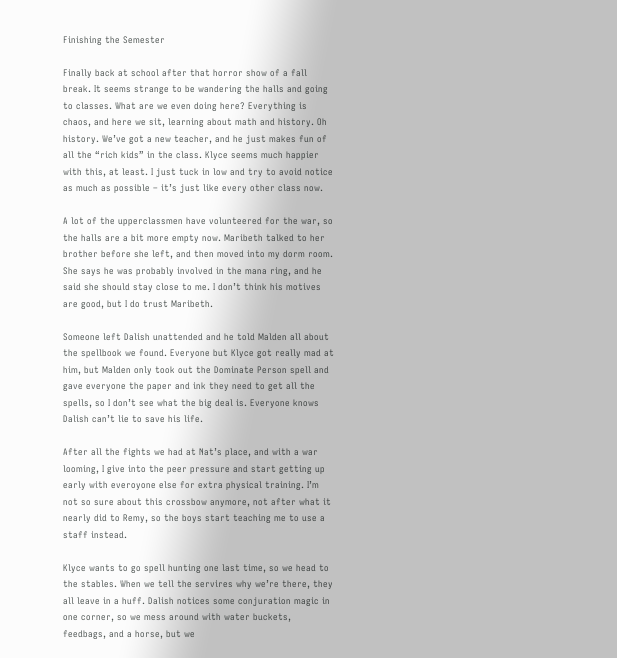Finishing the Semester

Finally back at school after that horror show of a fall break. It seems strange to be wandering the halls and going to classes. What are we even doing here? Everything is chaos, and here we sit, learning about math and history. Oh history. We’ve got a new teacher, and he just makes fun of all the “rich kids” in the class. Klyce seems much happier with this, at least. I just tuck in low and try to avoid notice as much as possible – it’s just like every other class now.

A lot of the upperclassmen have volunteered for the war, so the halls are a bit more empty now. Maribeth talked to her brother before she left, and then moved into my dorm room. She says he was probably involved in the mana ring, and he said she should stay close to me. I don’t think his motives are good, but I do trust Maribeth.

Someone left Dalish unattended and he told Malden all about the spellbook we found. Everyone but Klyce got really mad at him, but Malden only took out the Dominate Person spell and gave everyone the paper and ink they need to get all the spells, so I don’t see what the big deal is. Everyone knows Dalish can’t lie to save his life.

After all the fights we had at Nat’s place, and with a war looming, I give into the peer pressure and start getting up early with everoyone else for extra physical training. I’m not so sure about this crossbow anymore, not after what it nearly did to Remy, so the boys start teaching me to use a staff instead.

Klyce wants to go spell hunting one last time, so we head to the stables. When we tell the servires why we’re there, they all leave in a huff. Dalish notices some conjuration magic in one corner, so we mess around with water buckets, feedbags, and a horse, but we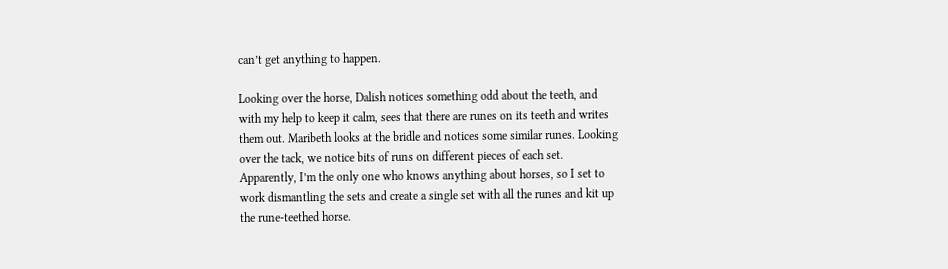can’t get anything to happen.

Looking over the horse, Dalish notices something odd about the teeth, and with my help to keep it calm, sees that there are runes on its teeth and writes them out. Maribeth looks at the bridle and notices some similar runes. Looking over the tack, we notice bits of runs on different pieces of each set. Apparently, I’m the only one who knows anything about horses, so I set to work dismantling the sets and create a single set with all the runes and kit up the rune-teethed horse.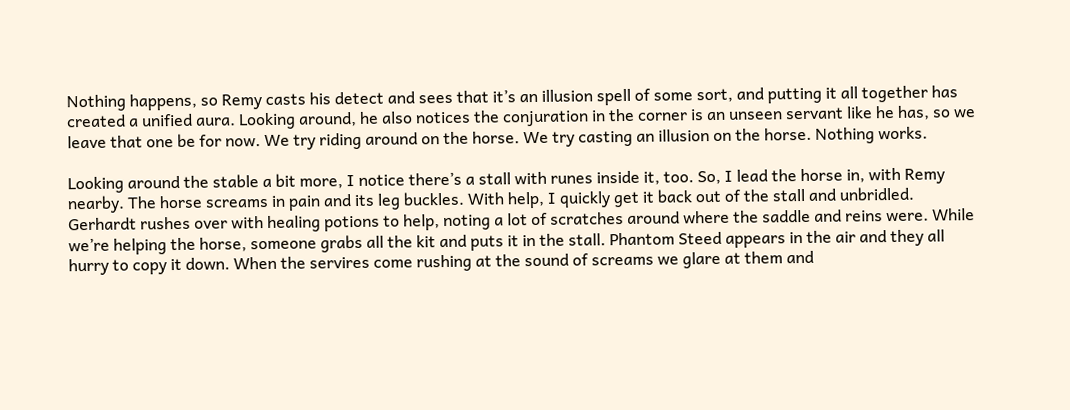Nothing happens, so Remy casts his detect and sees that it’s an illusion spell of some sort, and putting it all together has created a unified aura. Looking around, he also notices the conjuration in the corner is an unseen servant like he has, so we leave that one be for now. We try riding around on the horse. We try casting an illusion on the horse. Nothing works.

Looking around the stable a bit more, I notice there’s a stall with runes inside it, too. So, I lead the horse in, with Remy nearby. The horse screams in pain and its leg buckles. With help, I quickly get it back out of the stall and unbridled. Gerhardt rushes over with healing potions to help, noting a lot of scratches around where the saddle and reins were. While we’re helping the horse, someone grabs all the kit and puts it in the stall. Phantom Steed appears in the air and they all hurry to copy it down. When the servires come rushing at the sound of screams we glare at them and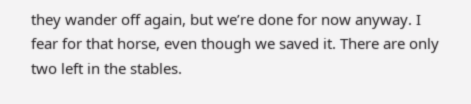they wander off again, but we’re done for now anyway. I fear for that horse, even though we saved it. There are only two left in the stables.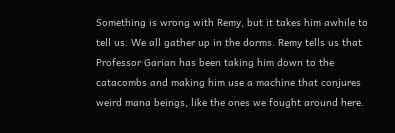Something is wrong with Remy, but it takes him awhile to tell us. We all gather up in the dorms. Remy tells us that Professor Garian has been taking him down to the catacombs and making him use a machine that conjures weird mana beings, like the ones we fought around here.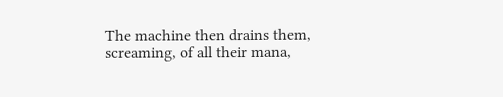The machine then drains them, screaming, of all their mana,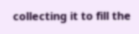collecting it to fill the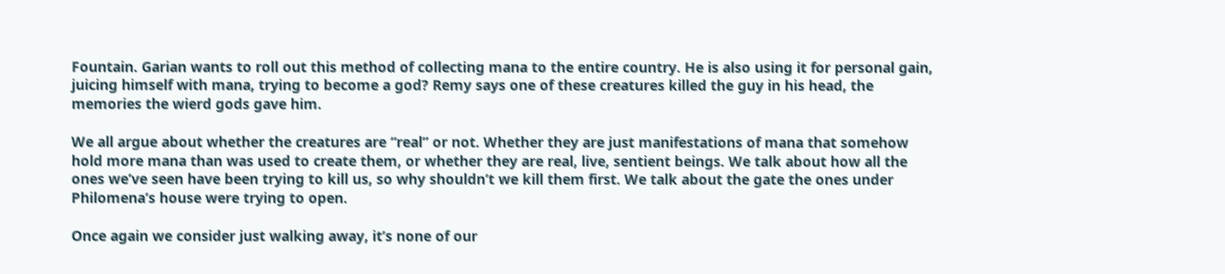Fountain. Garian wants to roll out this method of collecting mana to the entire country. He is also using it for personal gain, juicing himself with mana, trying to become a god? Remy says one of these creatures killed the guy in his head, the memories the wierd gods gave him.

We all argue about whether the creatures are “real” or not. Whether they are just manifestations of mana that somehow hold more mana than was used to create them, or whether they are real, live, sentient beings. We talk about how all the ones we’ve seen have been trying to kill us, so why shouldn’t we kill them first. We talk about the gate the ones under Philomena’s house were trying to open.

Once again we consider just walking away, it’s none of our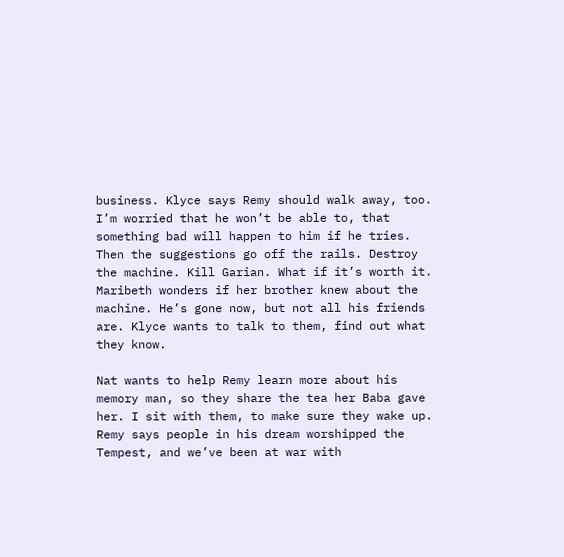business. Klyce says Remy should walk away, too. I’m worried that he won’t be able to, that something bad will happen to him if he tries. Then the suggestions go off the rails. Destroy the machine. Kill Garian. What if it’s worth it. Maribeth wonders if her brother knew about the machine. He’s gone now, but not all his friends are. Klyce wants to talk to them, find out what they know.

Nat wants to help Remy learn more about his memory man, so they share the tea her Baba gave her. I sit with them, to make sure they wake up. Remy says people in his dream worshipped the Tempest, and we’ve been at war with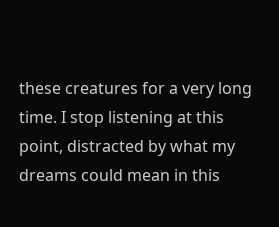these creatures for a very long time. I stop listening at this point, distracted by what my dreams could mean in this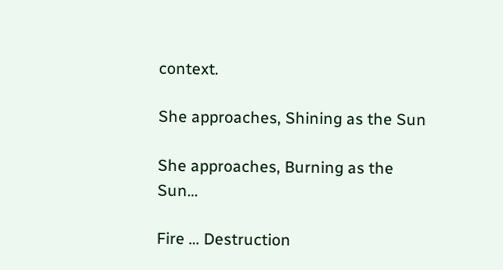context.

She approaches, Shining as the Sun

She approaches, Burning as the Sun…

Fire … Destruction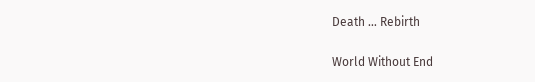Death … Rebirth

World Without End